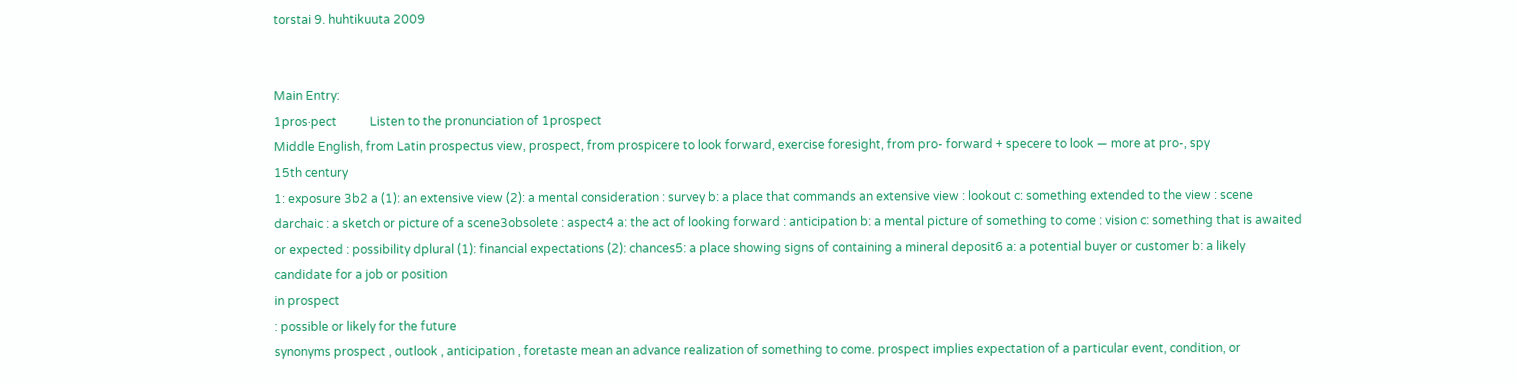torstai 9. huhtikuuta 2009


Main Entry:
1pros·pect           Listen to the pronunciation of 1prospect
Middle English, from Latin prospectus view, prospect, from prospicere to look forward, exercise foresight, from pro- forward + specere to look — more at pro-, spy
15th century
1: exposure 3b2 a (1): an extensive view (2): a mental consideration : survey b: a place that commands an extensive view : lookout c: something extended to the view : scene darchaic : a sketch or picture of a scene3obsolete : aspect4 a: the act of looking forward : anticipation b: a mental picture of something to come : vision c: something that is awaited or expected : possibility dplural (1): financial expectations (2): chances5: a place showing signs of containing a mineral deposit6 a: a potential buyer or customer b: a likely candidate for a job or position
in prospect
: possible or likely for the future
synonyms prospect , outlook , anticipation , foretaste mean an advance realization of something to come. prospect implies expectation of a particular event, condition, or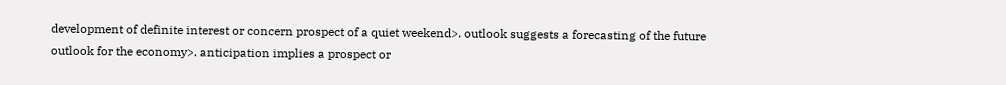development of definite interest or concern prospect of a quiet weekend>. outlook suggests a forecasting of the future outlook for the economy>. anticipation implies a prospect or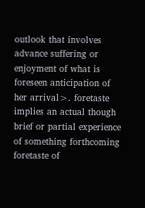outlook that involves advance suffering or enjoyment of what is foreseen anticipation of her arrival>. foretaste implies an actual though brief or partial experience of something forthcoming foretaste of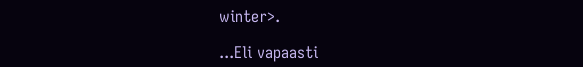winter>.

...Eli vapaasti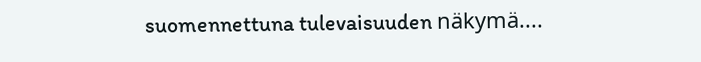suomennettuna tulevaisuuden näkymä....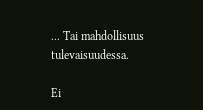... Tai mahdollisuus tulevaisuudessa.

Ei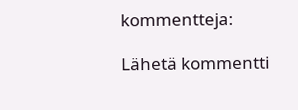kommentteja:

Lähetä kommentti